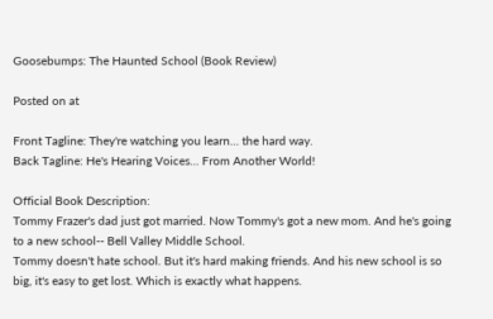Goosebumps: The Haunted School (Book Review)

Posted on at

Front Tagline: They're watching you learn... the hard way.
Back Tagline: He's Hearing Voices... From Another World!

Official Book Description:
Tommy Frazer's dad just got married. Now Tommy's got a new mom. And he's going to a new school-- Bell Valley Middle School.
Tommy doesn't hate school. But it's hard making friends. And his new school is so big, it's easy to get lost. Which is exactly what happens.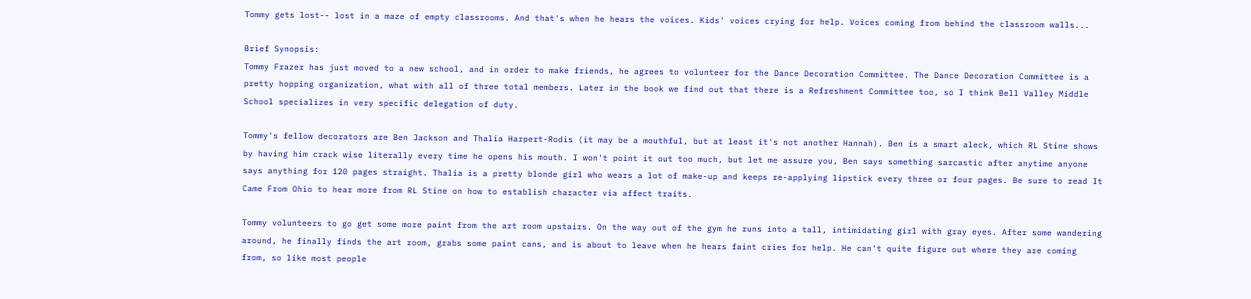Tommy gets lost-- lost in a maze of empty classrooms. And that's when he hears the voices. Kids' voices crying for help. Voices coming from behind the classroom walls...

Brief Synopsis:
Tommy Frazer has just moved to a new school, and in order to make friends, he agrees to volunteer for the Dance Decoration Committee. The Dance Decoration Committee is a pretty hopping organization, what with all of three total members. Later in the book we find out that there is a Refreshment Committee too, so I think Bell Valley Middle School specializes in very specific delegation of duty.

Tommy's fellow decorators are Ben Jackson and Thalia Harpert-Rodis (it may be a mouthful, but at least it's not another Hannah). Ben is a smart aleck, which RL Stine shows by having him crack wise literally every time he opens his mouth. I won't point it out too much, but let me assure you, Ben says something sarcastic after anytime anyone says anything for 120 pages straight. Thalia is a pretty blonde girl who wears a lot of make-up and keeps re-applying lipstick every three or four pages. Be sure to read It Came From Ohio to hear more from RL Stine on how to establish character via affect traits.

Tommy volunteers to go get some more paint from the art room upstairs. On the way out of the gym he runs into a tall, intimidating girl with gray eyes. After some wandering around, he finally finds the art room, grabs some paint cans, and is about to leave when he hears faint cries for help. He can't quite figure out where they are coming from, so like most people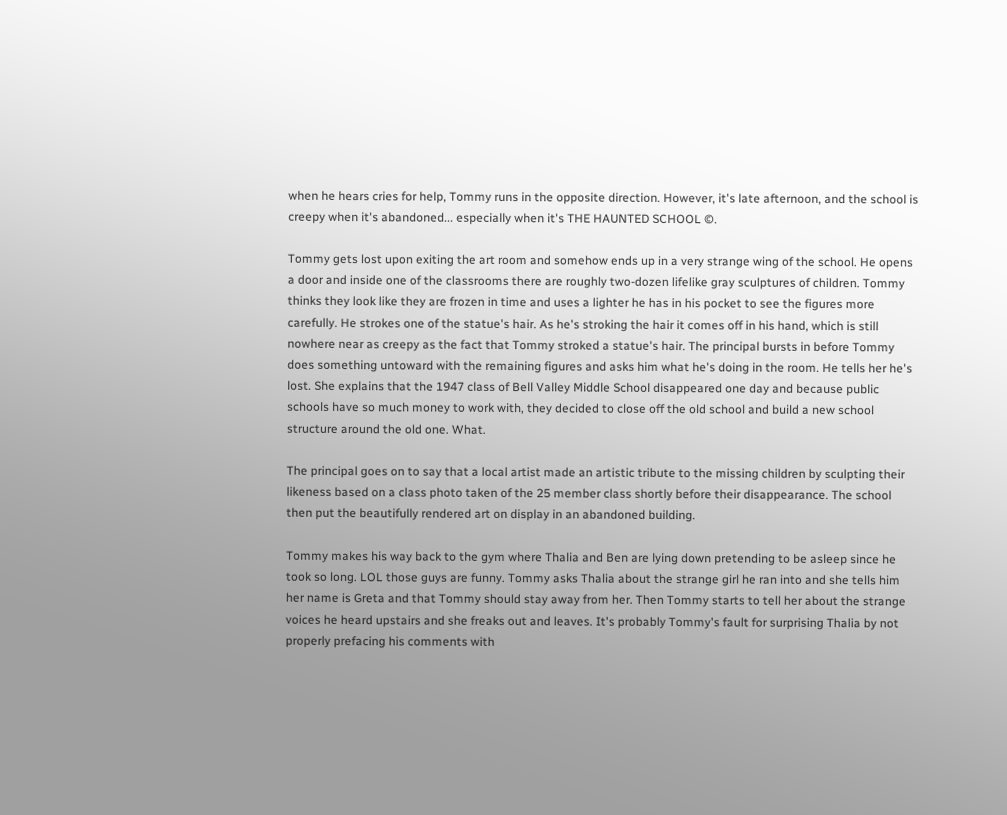when he hears cries for help, Tommy runs in the opposite direction. However, it's late afternoon, and the school is creepy when it's abandoned... especially when it's THE HAUNTED SCHOOL ©.

Tommy gets lost upon exiting the art room and somehow ends up in a very strange wing of the school. He opens a door and inside one of the classrooms there are roughly two-dozen lifelike gray sculptures of children. Tommy thinks they look like they are frozen in time and uses a lighter he has in his pocket to see the figures more carefully. He strokes one of the statue's hair. As he's stroking the hair it comes off in his hand, which is still nowhere near as creepy as the fact that Tommy stroked a statue's hair. The principal bursts in before Tommy does something untoward with the remaining figures and asks him what he's doing in the room. He tells her he's lost. She explains that the 1947 class of Bell Valley Middle School disappeared one day and because public schools have so much money to work with, they decided to close off the old school and build a new school structure around the old one. What.

The principal goes on to say that a local artist made an artistic tribute to the missing children by sculpting their likeness based on a class photo taken of the 25 member class shortly before their disappearance. The school then put the beautifully rendered art on display in an abandoned building.

Tommy makes his way back to the gym where Thalia and Ben are lying down pretending to be asleep since he took so long. LOL those guys are funny. Tommy asks Thalia about the strange girl he ran into and she tells him her name is Greta and that Tommy should stay away from her. Then Tommy starts to tell her about the strange voices he heard upstairs and she freaks out and leaves. It's probably Tommy's fault for surprising Thalia by not properly prefacing his comments with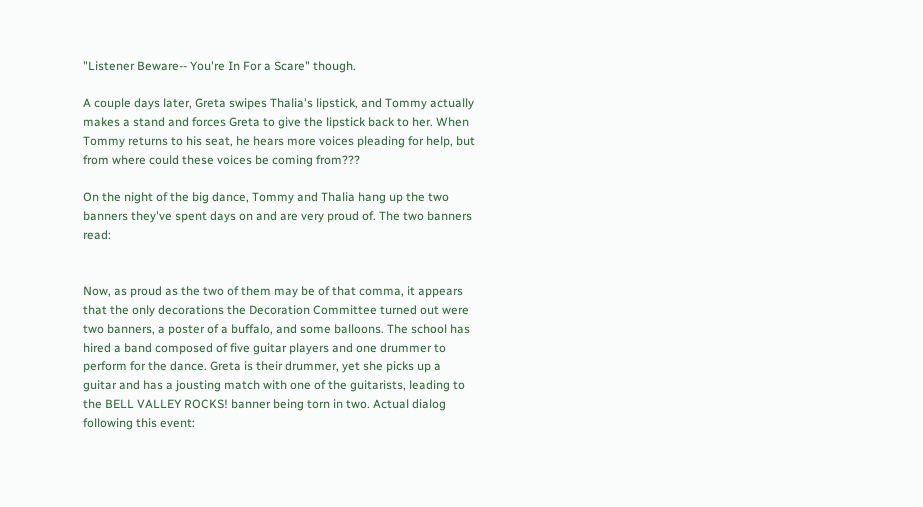"Listener Beware-- You're In For a Scare" though.

A couple days later, Greta swipes Thalia's lipstick, and Tommy actually makes a stand and forces Greta to give the lipstick back to her. When Tommy returns to his seat, he hears more voices pleading for help, but from where could these voices be coming from???

On the night of the big dance, Tommy and Thalia hang up the two banners they've spent days on and are very proud of. The two banners read:


Now, as proud as the two of them may be of that comma, it appears that the only decorations the Decoration Committee turned out were two banners, a poster of a buffalo, and some balloons. The school has hired a band composed of five guitar players and one drummer to perform for the dance. Greta is their drummer, yet she picks up a guitar and has a jousting match with one of the guitarists, leading to the BELL VALLEY ROCKS! banner being torn in two. Actual dialog following this event: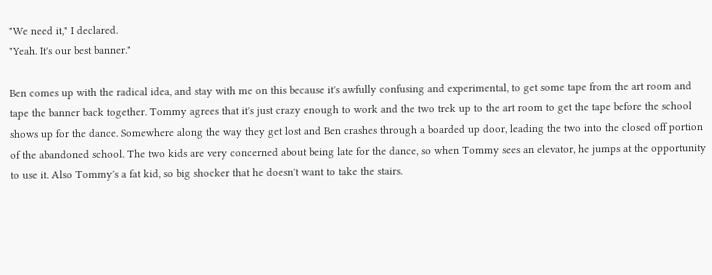"We need it," I declared.
"Yeah. It's our best banner."

Ben comes up with the radical idea, and stay with me on this because it's awfully confusing and experimental, to get some tape from the art room and tape the banner back together. Tommy agrees that it's just crazy enough to work and the two trek up to the art room to get the tape before the school shows up for the dance. Somewhere along the way they get lost and Ben crashes through a boarded up door, leading the two into the closed off portion of the abandoned school. The two kids are very concerned about being late for the dance, so when Tommy sees an elevator, he jumps at the opportunity to use it. Also Tommy's a fat kid, so big shocker that he doesn't want to take the stairs.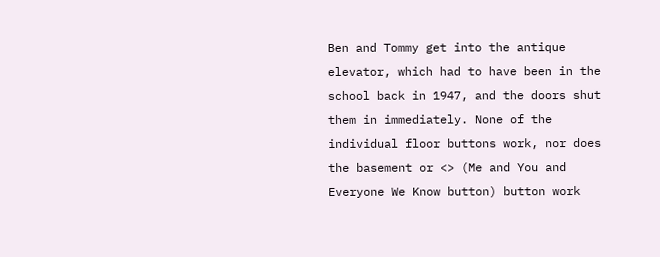Ben and Tommy get into the antique elevator, which had to have been in the school back in 1947, and the doors shut them in immediately. None of the individual floor buttons work, nor does the basement or <> (Me and You and Everyone We Know button) button work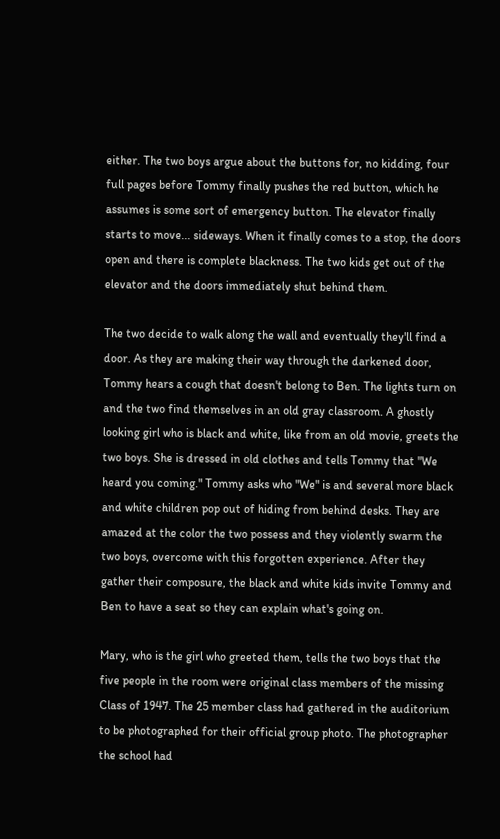either. The two boys argue about the buttons for, no kidding, four full pages before Tommy finally pushes the red button, which he assumes is some sort of emergency button. The elevator finally starts to move... sideways. When it finally comes to a stop, the doors open and there is complete blackness. The two kids get out of the elevator and the doors immediately shut behind them.

The two decide to walk along the wall and eventually they'll find a door. As they are making their way through the darkened door, Tommy hears a cough that doesn't belong to Ben. The lights turn on and the two find themselves in an old gray classroom. A ghostly looking girl who is black and white, like from an old movie, greets the two boys. She is dressed in old clothes and tells Tommy that "We heard you coming." Tommy asks who "We" is and several more black and white children pop out of hiding from behind desks. They are amazed at the color the two possess and they violently swarm the two boys, overcome with this forgotten experience. After they gather their composure, the black and white kids invite Tommy and Ben to have a seat so they can explain what's going on.

Mary, who is the girl who greeted them, tells the two boys that the five people in the room were original class members of the missing Class of 1947. The 25 member class had gathered in the auditorium to be photographed for their official group photo. The photographer the school had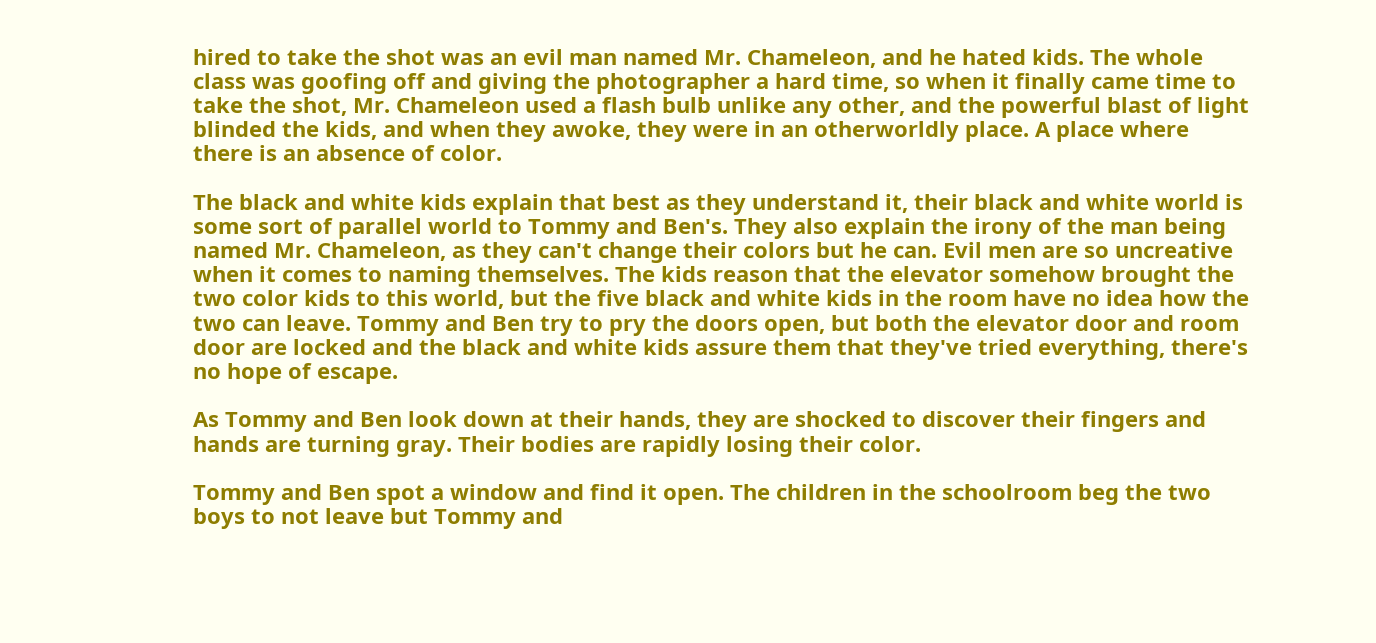hired to take the shot was an evil man named Mr. Chameleon, and he hated kids. The whole class was goofing off and giving the photographer a hard time, so when it finally came time to take the shot, Mr. Chameleon used a flash bulb unlike any other, and the powerful blast of light blinded the kids, and when they awoke, they were in an otherworldly place. A place where there is an absence of color.

The black and white kids explain that best as they understand it, their black and white world is some sort of parallel world to Tommy and Ben's. They also explain the irony of the man being named Mr. Chameleon, as they can't change their colors but he can. Evil men are so uncreative when it comes to naming themselves. The kids reason that the elevator somehow brought the two color kids to this world, but the five black and white kids in the room have no idea how the two can leave. Tommy and Ben try to pry the doors open, but both the elevator door and room door are locked and the black and white kids assure them that they've tried everything, there's no hope of escape.

As Tommy and Ben look down at their hands, they are shocked to discover their fingers and hands are turning gray. Their bodies are rapidly losing their color.

Tommy and Ben spot a window and find it open. The children in the schoolroom beg the two boys to not leave but Tommy and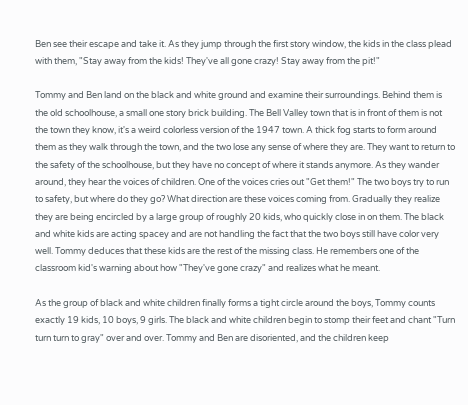Ben see their escape and take it. As they jump through the first story window, the kids in the class plead with them, "Stay away from the kids! They've all gone crazy! Stay away from the pit!"

Tommy and Ben land on the black and white ground and examine their surroundings. Behind them is the old schoolhouse, a small one story brick building. The Bell Valley town that is in front of them is not the town they know, it's a weird colorless version of the 1947 town. A thick fog starts to form around them as they walk through the town, and the two lose any sense of where they are. They want to return to the safety of the schoolhouse, but they have no concept of where it stands anymore. As they wander around, they hear the voices of children. One of the voices cries out "Get them!" The two boys try to run to safety, but where do they go? What direction are these voices coming from. Gradually they realize they are being encircled by a large group of roughly 20 kids, who quickly close in on them. The black and white kids are acting spacey and are not handling the fact that the two boys still have color very well. Tommy deduces that these kids are the rest of the missing class. He remembers one of the classroom kid's warning about how "They've gone crazy" and realizes what he meant.

As the group of black and white children finally forms a tight circle around the boys, Tommy counts exactly 19 kids, 10 boys, 9 girls. The black and white children begin to stomp their feet and chant "Turn turn turn to gray" over and over. Tommy and Ben are disoriented, and the children keep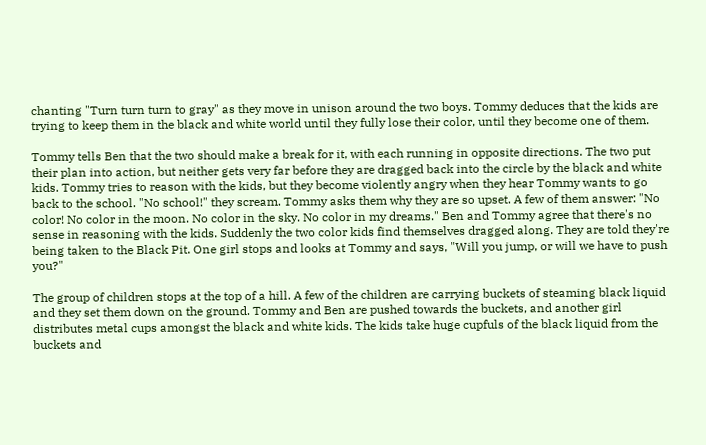chanting "Turn turn turn to gray" as they move in unison around the two boys. Tommy deduces that the kids are trying to keep them in the black and white world until they fully lose their color, until they become one of them.

Tommy tells Ben that the two should make a break for it, with each running in opposite directions. The two put their plan into action, but neither gets very far before they are dragged back into the circle by the black and white kids. Tommy tries to reason with the kids, but they become violently angry when they hear Tommy wants to go back to the school. "No school!" they scream. Tommy asks them why they are so upset. A few of them answer: "No color! No color in the moon. No color in the sky. No color in my dreams." Ben and Tommy agree that there's no sense in reasoning with the kids. Suddenly the two color kids find themselves dragged along. They are told they're being taken to the Black Pit. One girl stops and looks at Tommy and says, "Will you jump, or will we have to push you?"

The group of children stops at the top of a hill. A few of the children are carrying buckets of steaming black liquid and they set them down on the ground. Tommy and Ben are pushed towards the buckets, and another girl distributes metal cups amongst the black and white kids. The kids take huge cupfuls of the black liquid from the buckets and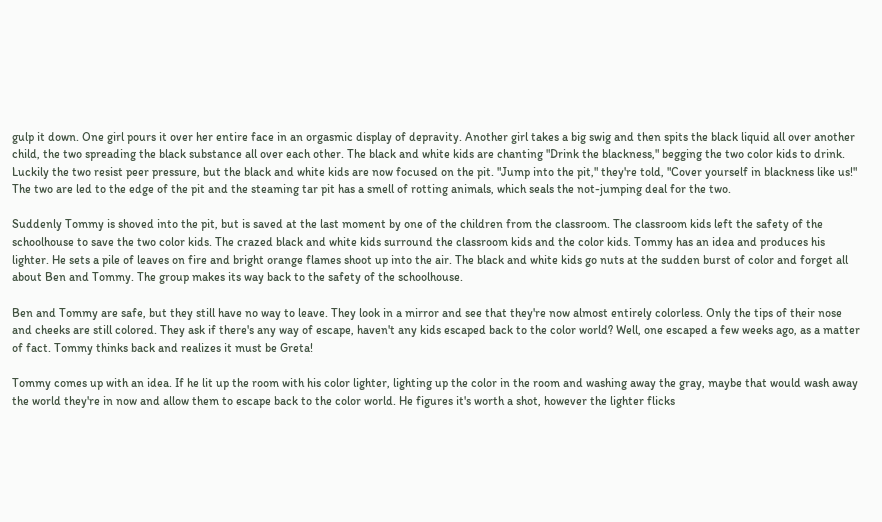gulp it down. One girl pours it over her entire face in an orgasmic display of depravity. Another girl takes a big swig and then spits the black liquid all over another child, the two spreading the black substance all over each other. The black and white kids are chanting "Drink the blackness," begging the two color kids to drink. Luckily the two resist peer pressure, but the black and white kids are now focused on the pit. "Jump into the pit," they're told, "Cover yourself in blackness like us!" The two are led to the edge of the pit and the steaming tar pit has a smell of rotting animals, which seals the not-jumping deal for the two.

Suddenly Tommy is shoved into the pit, but is saved at the last moment by one of the children from the classroom. The classroom kids left the safety of the schoolhouse to save the two color kids. The crazed black and white kids surround the classroom kids and the color kids. Tommy has an idea and produces his lighter. He sets a pile of leaves on fire and bright orange flames shoot up into the air. The black and white kids go nuts at the sudden burst of color and forget all about Ben and Tommy. The group makes its way back to the safety of the schoolhouse.

Ben and Tommy are safe, but they still have no way to leave. They look in a mirror and see that they're now almost entirely colorless. Only the tips of their nose and cheeks are still colored. They ask if there's any way of escape, haven't any kids escaped back to the color world? Well, one escaped a few weeks ago, as a matter of fact. Tommy thinks back and realizes it must be Greta!

Tommy comes up with an idea. If he lit up the room with his color lighter, lighting up the color in the room and washing away the gray, maybe that would wash away the world they're in now and allow them to escape back to the color world. He figures it's worth a shot, however the lighter flicks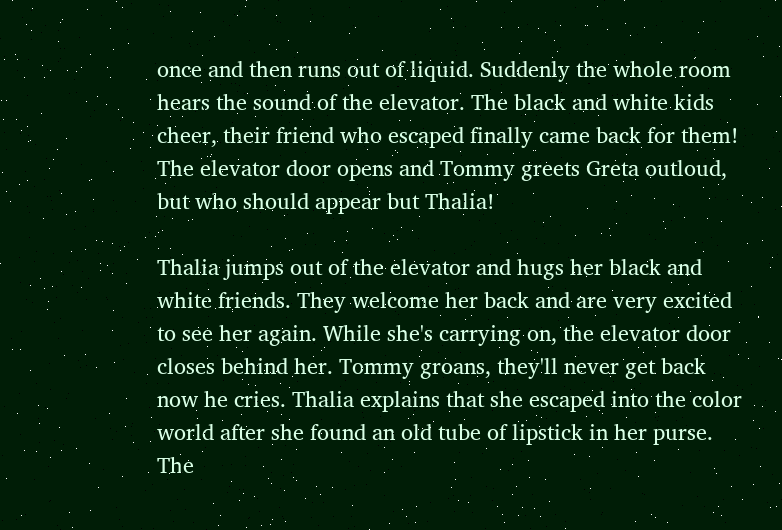once and then runs out of liquid. Suddenly the whole room hears the sound of the elevator. The black and white kids cheer, their friend who escaped finally came back for them! The elevator door opens and Tommy greets Greta outloud, but who should appear but Thalia!

Thalia jumps out of the elevator and hugs her black and white friends. They welcome her back and are very excited to see her again. While she's carrying on, the elevator door closes behind her. Tommy groans, they'll never get back now he cries. Thalia explains that she escaped into the color world after she found an old tube of lipstick in her purse. The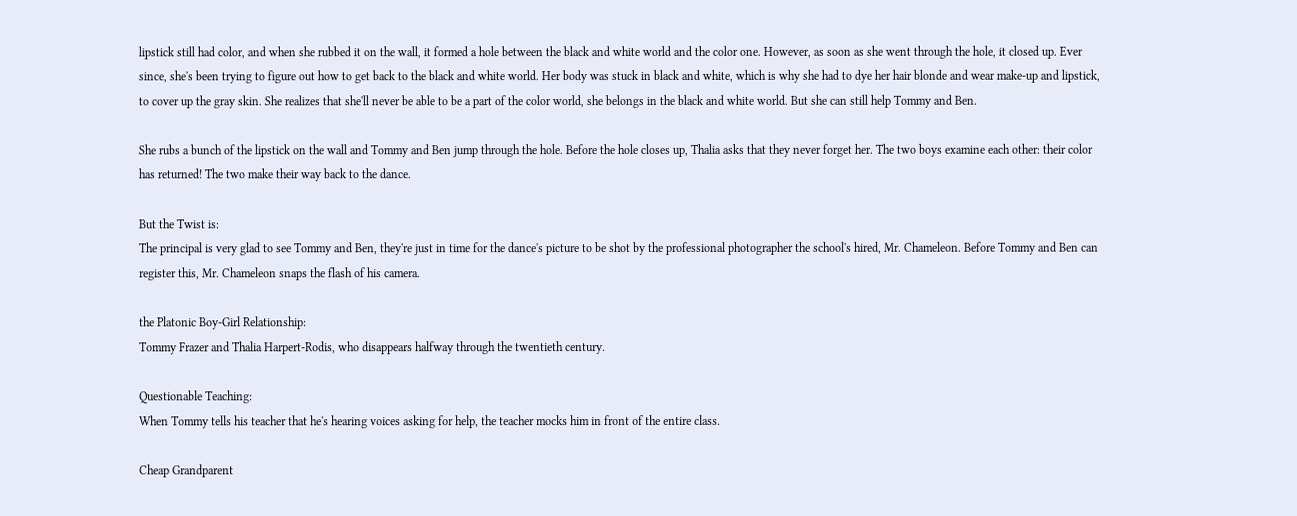lipstick still had color, and when she rubbed it on the wall, it formed a hole between the black and white world and the color one. However, as soon as she went through the hole, it closed up. Ever since, she's been trying to figure out how to get back to the black and white world. Her body was stuck in black and white, which is why she had to dye her hair blonde and wear make-up and lipstick, to cover up the gray skin. She realizes that she'll never be able to be a part of the color world, she belongs in the black and white world. But she can still help Tommy and Ben.

She rubs a bunch of the lipstick on the wall and Tommy and Ben jump through the hole. Before the hole closes up, Thalia asks that they never forget her. The two boys examine each other: their color has returned! The two make their way back to the dance.

But the Twist is:
The principal is very glad to see Tommy and Ben, they're just in time for the dance's picture to be shot by the professional photographer the school's hired, Mr. Chameleon. Before Tommy and Ben can register this, Mr. Chameleon snaps the flash of his camera.

the Platonic Boy-Girl Relationship:
Tommy Frazer and Thalia Harpert-Rodis, who disappears halfway through the twentieth century.

Questionable Teaching:
When Tommy tells his teacher that he's hearing voices asking for help, the teacher mocks him in front of the entire class.

Cheap Grandparent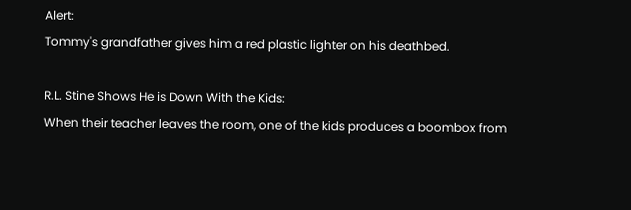Alert:
Tommy's grandfather gives him a red plastic lighter on his deathbed.

R.L. Stine Shows He is Down With the Kids:
When their teacher leaves the room, one of the kids produces a boombox from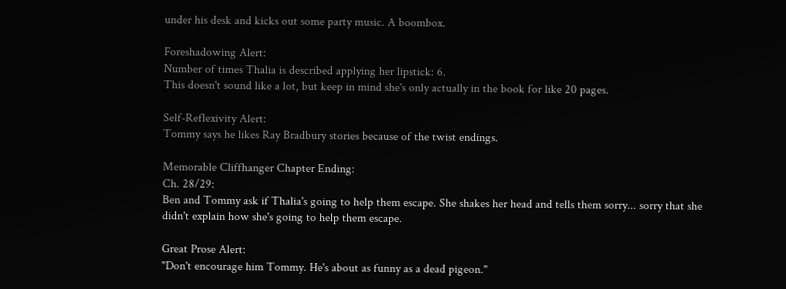under his desk and kicks out some party music. A boombox.

Foreshadowing Alert:
Number of times Thalia is described applying her lipstick: 6.
This doesn't sound like a lot, but keep in mind she's only actually in the book for like 20 pages.

Self-Reflexivity Alert:
Tommy says he likes Ray Bradbury stories because of the twist endings.

Memorable Cliffhanger Chapter Ending:
Ch. 28/29:
Ben and Tommy ask if Thalia's going to help them escape. She shakes her head and tells them sorry... sorry that she didn't explain how she's going to help them escape.

Great Prose Alert:
"Don't encourage him Tommy. He's about as funny as a dead pigeon."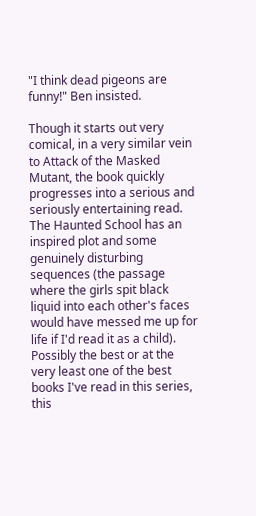"I think dead pigeons are funny!" Ben insisted.

Though it starts out very comical, in a very similar vein to Attack of the Masked Mutant, the book quickly progresses into a serious and seriously entertaining read. The Haunted School has an inspired plot and some genuinely disturbing sequences (the passage where the girls spit black liquid into each other's faces would have messed me up for life if I'd read it as a child). Possibly the best or at the very least one of the best books I've read in this series, this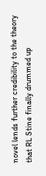novel lends further credibility to the theory that RL Stine finally drummed up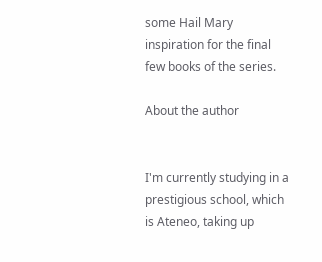some Hail Mary inspiration for the final few books of the series.

About the author


I'm currently studying in a prestigious school, which is Ateneo, taking up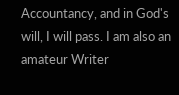Accountancy, and in God's will, I will pass. I am also an amateur Writer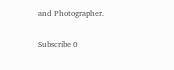and Photographer.

Subscribe 0